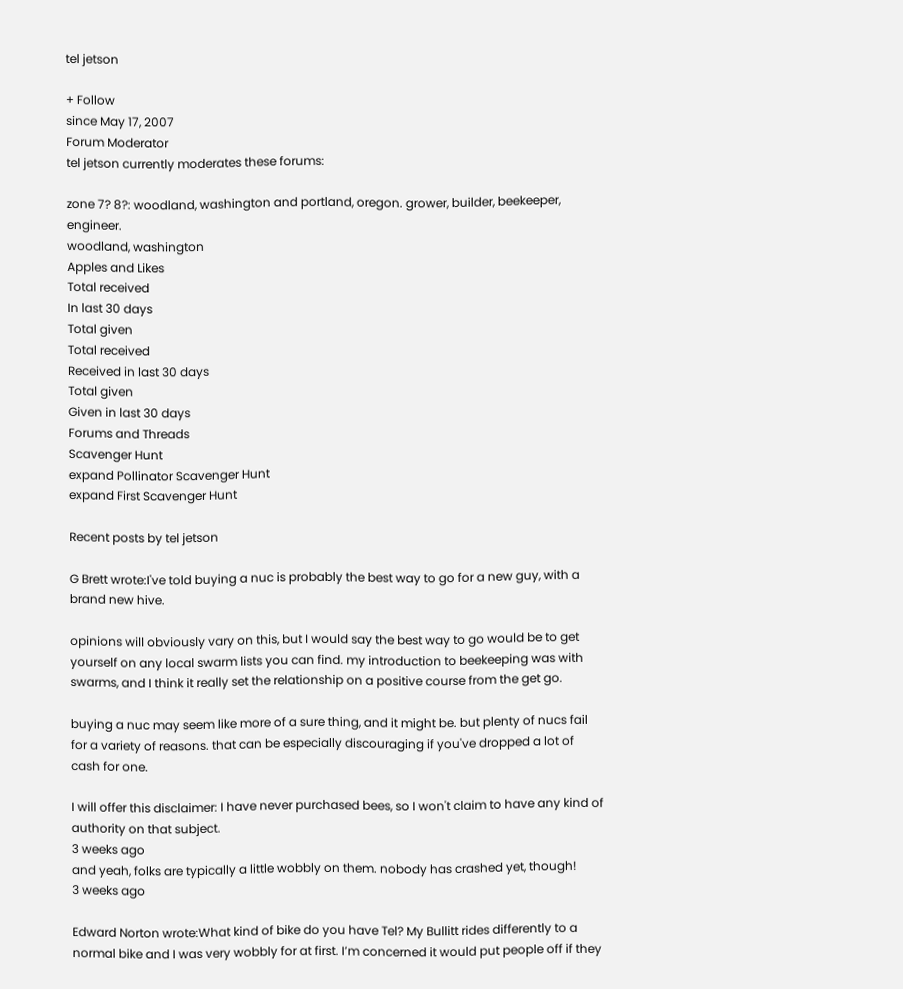tel jetson

+ Follow
since May 17, 2007
Forum Moderator
tel jetson currently moderates these forums:

zone 7? 8?: woodland, washington and portland, oregon. grower, builder, beekeeper, engineer.
woodland, washington
Apples and Likes
Total received
In last 30 days
Total given
Total received
Received in last 30 days
Total given
Given in last 30 days
Forums and Threads
Scavenger Hunt
expand Pollinator Scavenger Hunt
expand First Scavenger Hunt

Recent posts by tel jetson

G Brett wrote:I've told buying a nuc is probably the best way to go for a new guy, with a brand new hive.

opinions will obviously vary on this, but I would say the best way to go would be to get yourself on any local swarm lists you can find. my introduction to beekeeping was with swarms, and I think it really set the relationship on a positive course from the get go.

buying a nuc may seem like more of a sure thing, and it might be. but plenty of nucs fail for a variety of reasons. that can be especially discouraging if you've dropped a lot of cash for one.

I will offer this disclaimer: I have never purchased bees, so I won't claim to have any kind of authority on that subject.
3 weeks ago
and yeah, folks are typically a little wobbly on them. nobody has crashed yet, though!
3 weeks ago

Edward Norton wrote:What kind of bike do you have Tel? My Bullitt rides differently to a normal bike and I was very wobbly for at first. I’m concerned it would put people off if they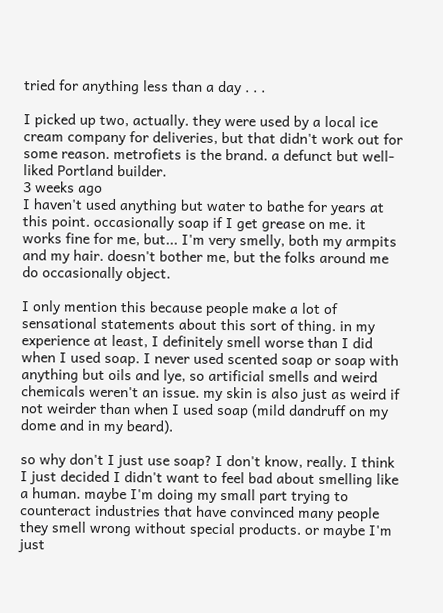tried for anything less than a day . . .

I picked up two, actually. they were used by a local ice cream company for deliveries, but that didn't work out for some reason. metrofiets is the brand. a defunct but well-liked Portland builder.
3 weeks ago
I haven't used anything but water to bathe for years at this point. occasionally soap if I get grease on me. it works fine for me, but... I'm very smelly, both my armpits and my hair. doesn't bother me, but the folks around me do occasionally object.

I only mention this because people make a lot of sensational statements about this sort of thing. in my experience at least, I definitely smell worse than I did when I used soap. I never used scented soap or soap with anything but oils and lye, so artificial smells and weird chemicals weren't an issue. my skin is also just as weird if not weirder than when I used soap (mild dandruff on my dome and in my beard).

so why don't I just use soap? I don't know, really. I think I just decided I didn't want to feel bad about smelling like a human. maybe I'm doing my small part trying to counteract industries that have convinced many people they smell wrong without special products. or maybe I'm just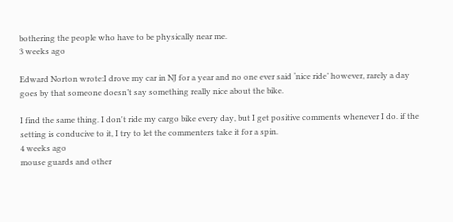bothering the people who have to be physically near me.
3 weeks ago

Edward Norton wrote:I drove my car in NJ for a year and no one ever said ‘nice ride’ however, rarely a day goes by that someone doesn’t say something really nice about the bike.

I find the same thing. I don't ride my cargo bike every day, but I get positive comments whenever I do. if the setting is conducive to it, I try to let the commenters take it for a spin.
4 weeks ago
mouse guards and other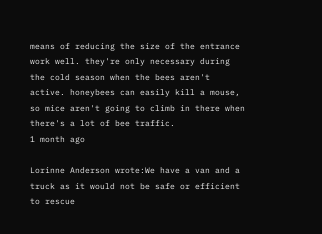means of reducing the size of the entrance work well. they're only necessary during the cold season when the bees aren't active. honeybees can easily kill a mouse, so mice aren't going to climb in there when there's a lot of bee traffic.
1 month ago

Lorinne Anderson wrote:We have a van and a truck as it would not be safe or efficient to rescue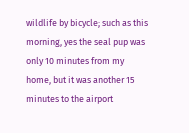wildlife by bicycle; such as this morning, yes the seal pup was only 10 minutes from my home, but it was another 15 minutes to the airport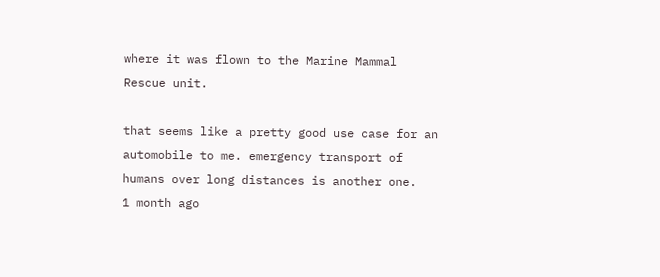where it was flown to the Marine Mammal Rescue unit.

that seems like a pretty good use case for an automobile to me. emergency transport of humans over long distances is another one.
1 month ago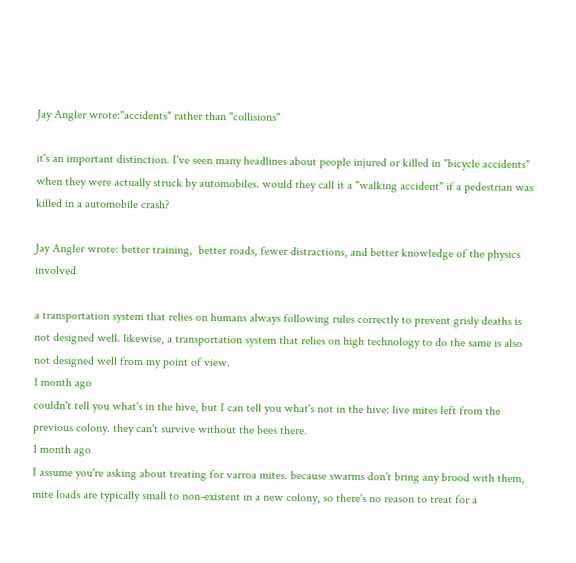Jay Angler wrote:"accidents" rather than "collisions"

it's an important distinction. I've seen many headlines about people injured or killed in "bicycle accidents" when they were actually struck by automobiles. would they call it a "walking accident" if a pedestrian was killed in a automobile crash?

Jay Angler wrote: better training,  better roads, fewer distractions, and better knowledge of the physics involved

a transportation system that relies on humans always following rules correctly to prevent grisly deaths is not designed well. likewise, a transportation system that relies on high technology to do the same is also not designed well from my point of view.
1 month ago
couldn't tell you what's in the hive, but I can tell you what's not in the hive: live mites left from the previous colony. they can't survive without the bees there.
1 month ago
I assume you're asking about treating for varroa mites. because swarms don't bring any brood with them, mite loads are typically small to non-existent in a new colony, so there's no reason to treat for a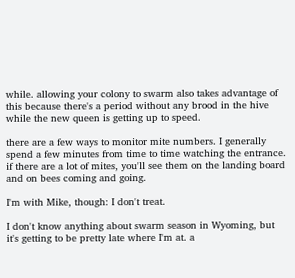while. allowing your colony to swarm also takes advantage of this because there's a period without any brood in the hive while the new queen is getting up to speed.

there are a few ways to monitor mite numbers. I generally spend a few minutes from time to time watching the entrance. if there are a lot of mites, you'll see them on the landing board and on bees coming and going.

I'm with Mike, though: I don't treat.

I don't know anything about swarm season in Wyoming, but it's getting to be pretty late where I'm at. a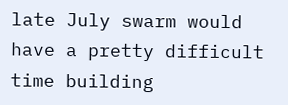late July swarm would have a pretty difficult time building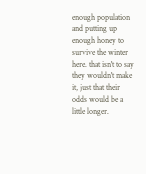enough population and putting up enough honey to survive the winter here. that isn't to say they wouldn't make it, just that their odds would be a little longer.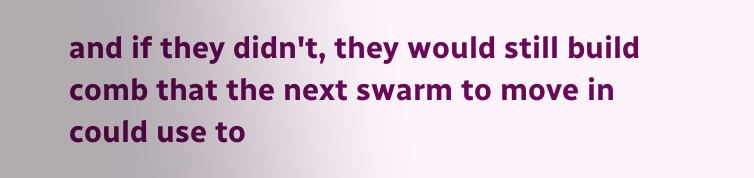and if they didn't, they would still build comb that the next swarm to move in could use to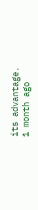its advantage.
1 month ago